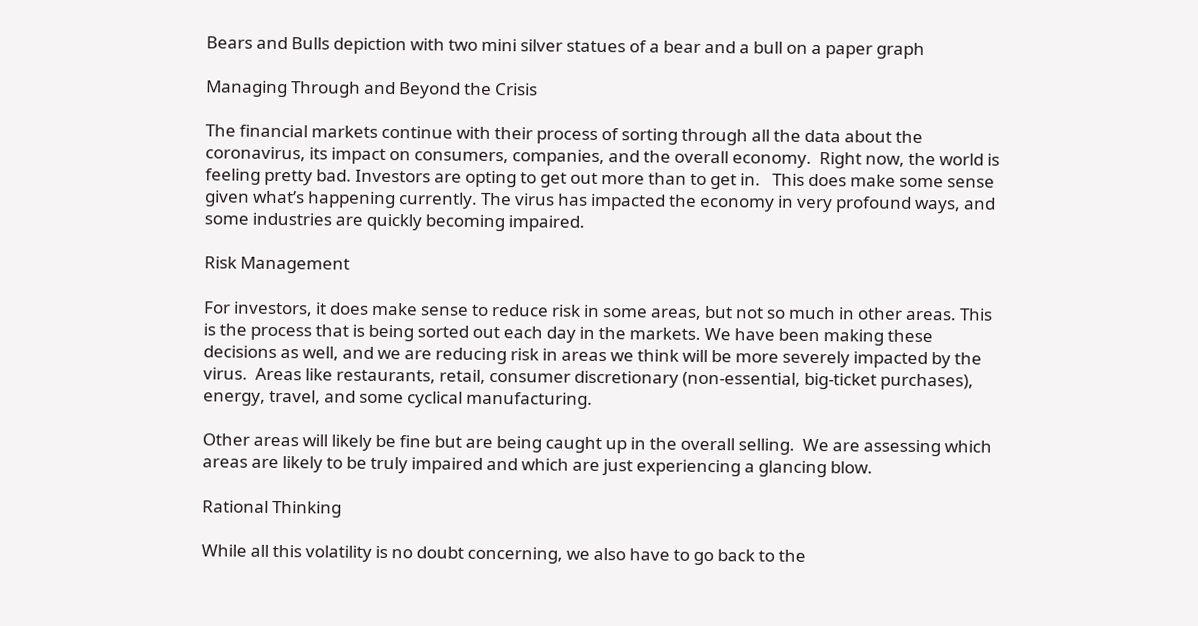Bears and Bulls depiction with two mini silver statues of a bear and a bull on a paper graph

Managing Through and Beyond the Crisis

The financial markets continue with their process of sorting through all the data about the coronavirus, its impact on consumers, companies, and the overall economy.  Right now, the world is feeling pretty bad. Investors are opting to get out more than to get in.   This does make some sense given what’s happening currently. The virus has impacted the economy in very profound ways, and some industries are quickly becoming impaired.

Risk Management

For investors, it does make sense to reduce risk in some areas, but not so much in other areas. This is the process that is being sorted out each day in the markets. We have been making these decisions as well, and we are reducing risk in areas we think will be more severely impacted by the virus.  Areas like restaurants, retail, consumer discretionary (non-essential, big-ticket purchases), energy, travel, and some cyclical manufacturing.

Other areas will likely be fine but are being caught up in the overall selling.  We are assessing which areas are likely to be truly impaired and which are just experiencing a glancing blow.

Rational Thinking

While all this volatility is no doubt concerning, we also have to go back to the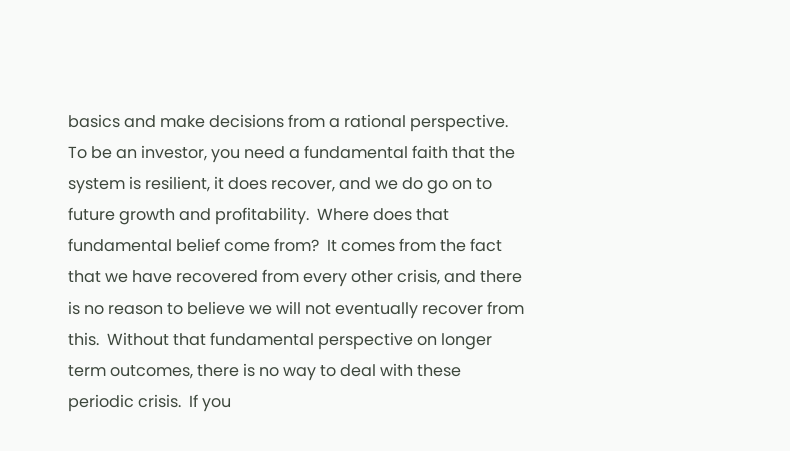basics and make decisions from a rational perspective.  To be an investor, you need a fundamental faith that the system is resilient, it does recover, and we do go on to future growth and profitability.  Where does that fundamental belief come from?  It comes from the fact that we have recovered from every other crisis, and there is no reason to believe we will not eventually recover from this.  Without that fundamental perspective on longer term outcomes, there is no way to deal with these periodic crisis.  If you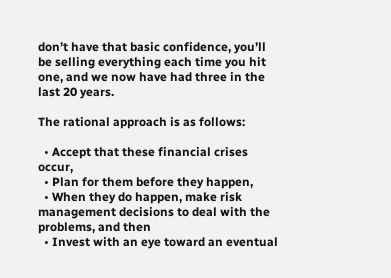don’t have that basic confidence, you’ll be selling everything each time you hit one, and we now have had three in the last 20 years.

The rational approach is as follows:

  • Accept that these financial crises occur,
  • Plan for them before they happen,
  • When they do happen, make risk management decisions to deal with the problems, and then
  • Invest with an eye toward an eventual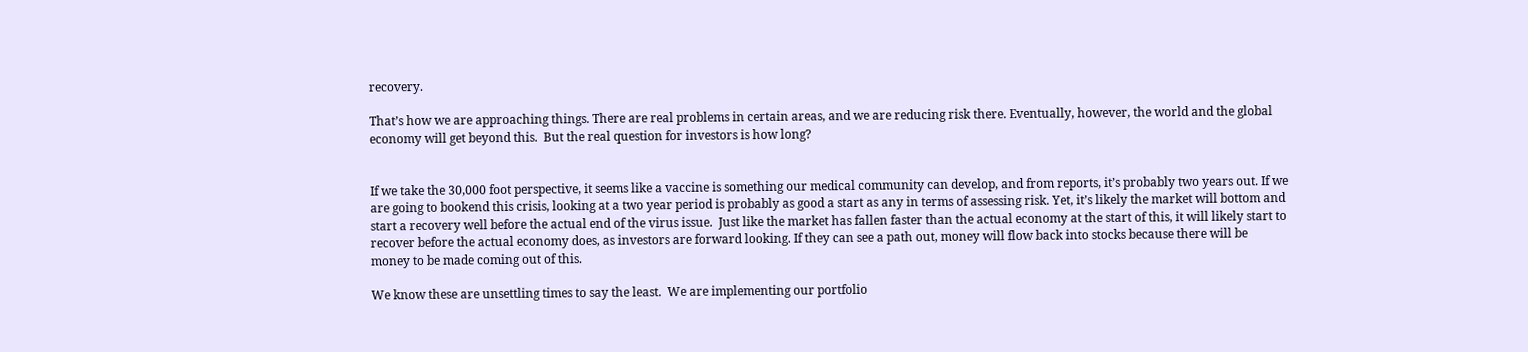recovery.

That’s how we are approaching things. There are real problems in certain areas, and we are reducing risk there. Eventually, however, the world and the global economy will get beyond this.  But the real question for investors is how long?


If we take the 30,000 foot perspective, it seems like a vaccine is something our medical community can develop, and from reports, it’s probably two years out. If we are going to bookend this crisis, looking at a two year period is probably as good a start as any in terms of assessing risk. Yet, it’s likely the market will bottom and start a recovery well before the actual end of the virus issue.  Just like the market has fallen faster than the actual economy at the start of this, it will likely start to recover before the actual economy does, as investors are forward looking. If they can see a path out, money will flow back into stocks because there will be money to be made coming out of this.

We know these are unsettling times to say the least.  We are implementing our portfolio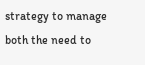strategy to manage both the need to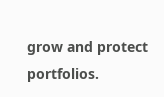grow and protect portfolios.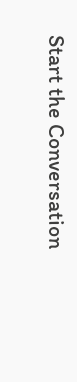Start the Conversation